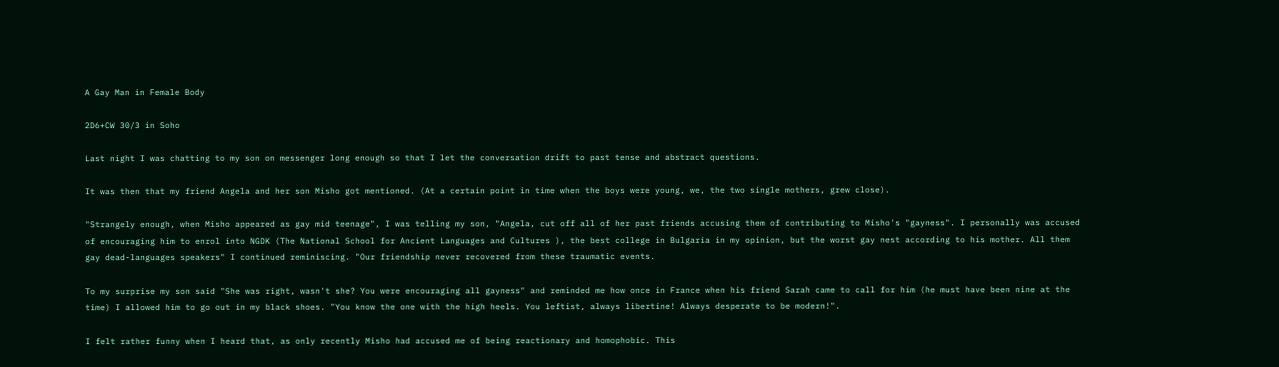A Gay Man in Female Body

2D6+CW 30/3 in Soho

Last night I was chatting to my son on messenger long enough so that I let the conversation drift to past tense and abstract questions.

It was then that my friend Angela and her son Misho got mentioned. (At a certain point in time when the boys were young, we, the two single mothers, grew close).

"Strangely enough, when Misho appeared as gay mid teenage", I was telling my son, "Angela, cut off all of her past friends accusing them of contributing to Misho's "gayness". I personally was accused of encouraging him to enrol into NGDK (The National School for Ancient Languages and Cultures ), the best college in Bulgaria in my opinion, but the worst gay nest according to his mother. All them gay dead-languages speakers" I continued reminiscing. "Our friendship never recovered from these traumatic events.

To my surprise my son said "She was right, wasn't she? You were encouraging all gayness" and reminded me how once in France when his friend Sarah came to call for him (he must have been nine at the time) I allowed him to go out in my black shoes. "You know the one with the high heels. You leftist, always libertine! Always desperate to be modern!".

I felt rather funny when I heard that, as only recently Misho had accused me of being reactionary and homophobic. This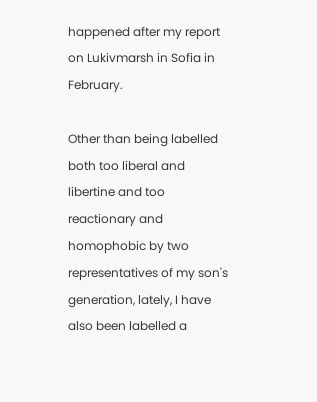happened after my report on Lukivmarsh in Sofia in February.

Other than being labelled both too liberal and libertine and too reactionary and homophobic by two representatives of my son's generation, lately, I have also been labelled a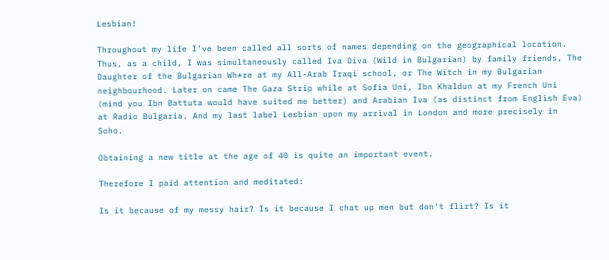Lesbian!

Throughout my life I've been called all sorts of names depending on the geographical location. Thus, as a child, I was simultaneously called Iva Diva (Wild in Bulgarian) by family friends, The Daughter of the Bulgarian Wh*re at my All-Arab Iraqi school, or The Witch in my Bulgarian neighbourhood. Later on came The Gaza Strip while at Sofia Uni, Ibn Khaldun at my French Uni (mind you Ibn Battuta would have suited me better) and Arabian Iva (as distinct from English Eva) at Radio Bulgaria. And my last label Lesbian upon my arrival in London and more precisely in Soho.

Obtaining a new title at the age of 40 is quite an important event.

Therefore I paid attention and meditated:

Is it because of my messy hair? Is it because I chat up men but don't flirt? Is it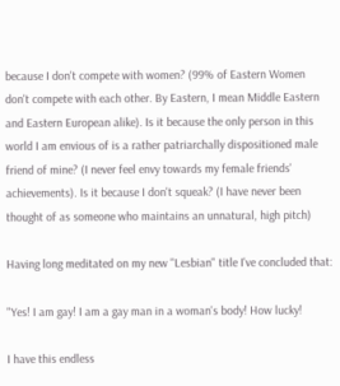because I don't compete with women? (99% of Eastern Women don't compete with each other. By Eastern, I mean Middle Eastern and Eastern European alike). Is it because the only person in this world I am envious of is a rather patriarchally dispositioned male friend of mine? (I never feel envy towards my female friends' achievements). Is it because I don't squeak? (I have never been thought of as someone who maintains an unnatural, high pitch)

Having long meditated on my new "Lesbian" title I've concluded that:

"Yes! I am gay! I am a gay man in a woman's body! How lucky!

I have this endless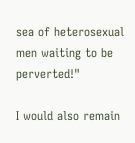sea of heterosexual men waiting to be perverted!"

I would also remain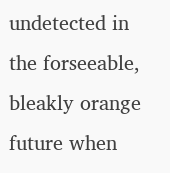undetected in the forseeable, bleakly orange future when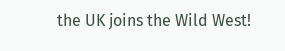the UK joins the Wild West!